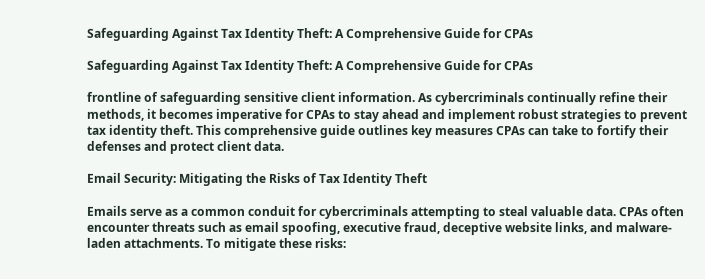Safeguarding Against Tax Identity Theft: A Comprehensive Guide for CPAs

Safeguarding Against Tax Identity Theft: A Comprehensive Guide for CPAs

frontline of safeguarding sensitive client information. As cybercriminals continually refine their methods, it becomes imperative for CPAs to stay ahead and implement robust strategies to prevent tax identity theft. This comprehensive guide outlines key measures CPAs can take to fortify their defenses and protect client data.

Email Security: Mitigating the Risks of Tax Identity Theft

Emails serve as a common conduit for cybercriminals attempting to steal valuable data. CPAs often encounter threats such as email spoofing, executive fraud, deceptive website links, and malware-laden attachments. To mitigate these risks: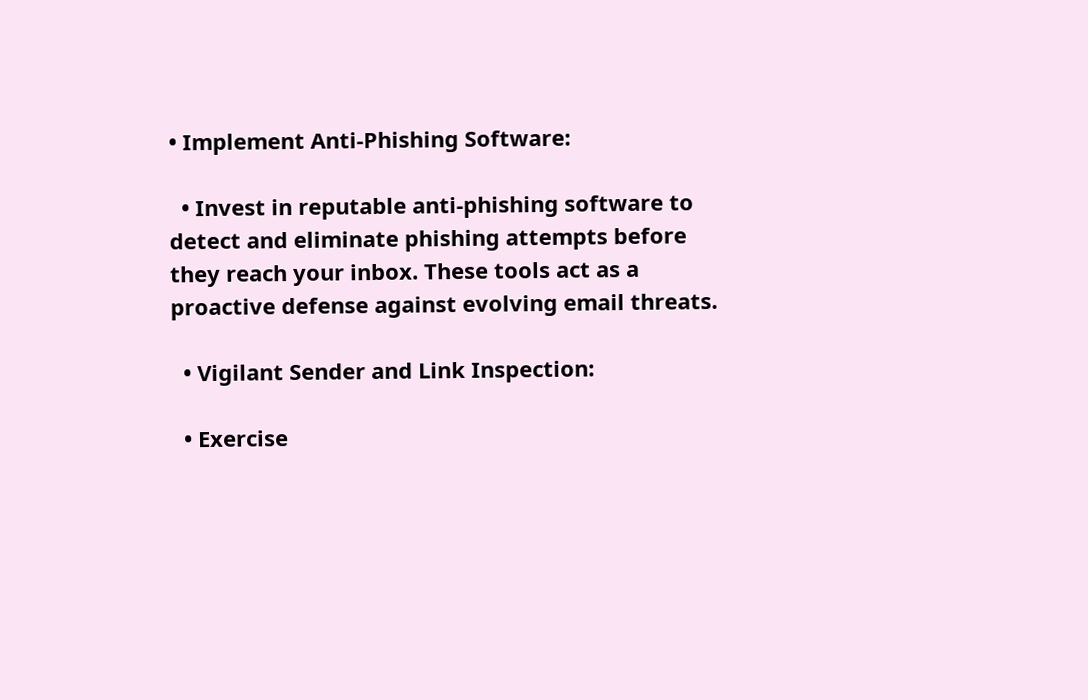• Implement Anti-Phishing Software:

  • Invest in reputable anti-phishing software to detect and eliminate phishing attempts before they reach your inbox. These tools act as a proactive defense against evolving email threats.

  • Vigilant Sender and Link Inspection:

  • Exercise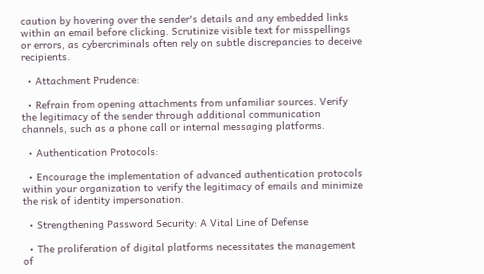caution by hovering over the sender's details and any embedded links within an email before clicking. Scrutinize visible text for misspellings or errors, as cybercriminals often rely on subtle discrepancies to deceive recipients.

  • Attachment Prudence:

  • Refrain from opening attachments from unfamiliar sources. Verify the legitimacy of the sender through additional communication channels, such as a phone call or internal messaging platforms.

  • Authentication Protocols:

  • Encourage the implementation of advanced authentication protocols within your organization to verify the legitimacy of emails and minimize the risk of identity impersonation.

  • Strengthening Password Security: A Vital Line of Defense

  • The proliferation of digital platforms necessitates the management of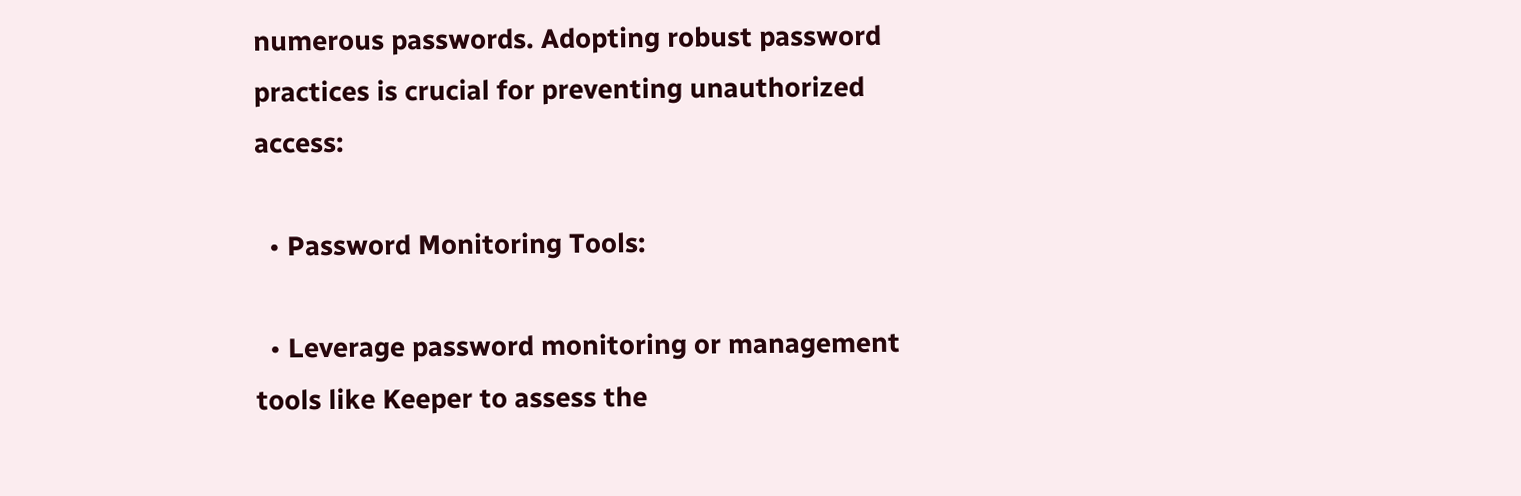numerous passwords. Adopting robust password practices is crucial for preventing unauthorized access:

  • Password Monitoring Tools:

  • Leverage password monitoring or management tools like Keeper to assess the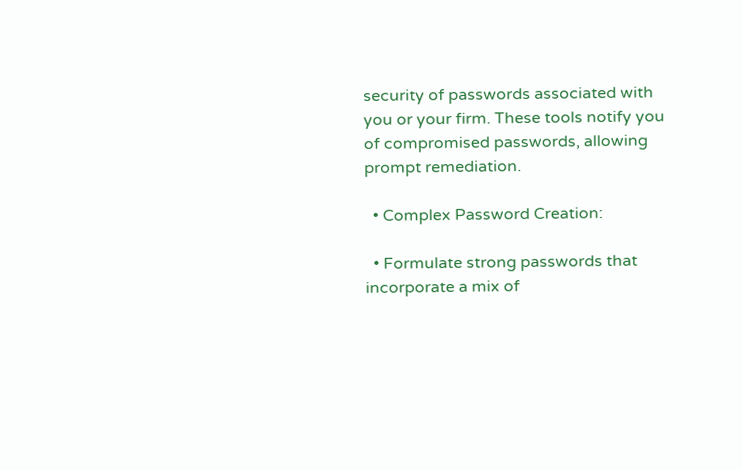security of passwords associated with you or your firm. These tools notify you of compromised passwords, allowing prompt remediation.

  • Complex Password Creation:

  • Formulate strong passwords that incorporate a mix of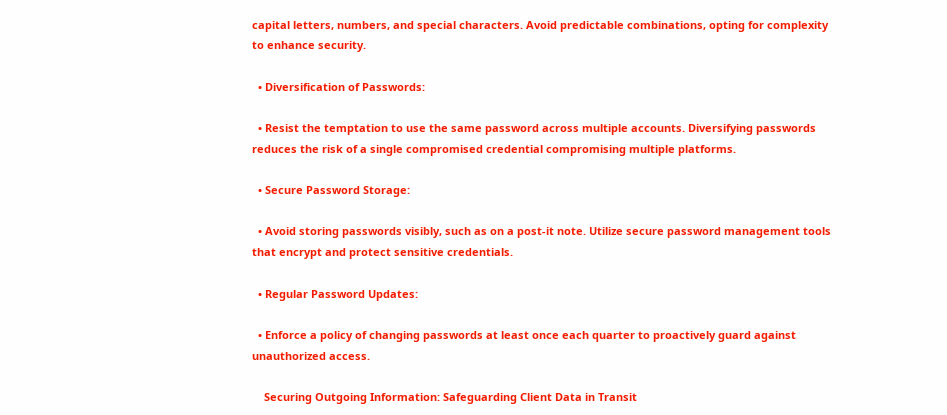capital letters, numbers, and special characters. Avoid predictable combinations, opting for complexity to enhance security.

  • Diversification of Passwords:

  • Resist the temptation to use the same password across multiple accounts. Diversifying passwords reduces the risk of a single compromised credential compromising multiple platforms.

  • Secure Password Storage:

  • Avoid storing passwords visibly, such as on a post-it note. Utilize secure password management tools that encrypt and protect sensitive credentials.

  • Regular Password Updates:

  • Enforce a policy of changing passwords at least once each quarter to proactively guard against unauthorized access.

    Securing Outgoing Information: Safeguarding Client Data in Transit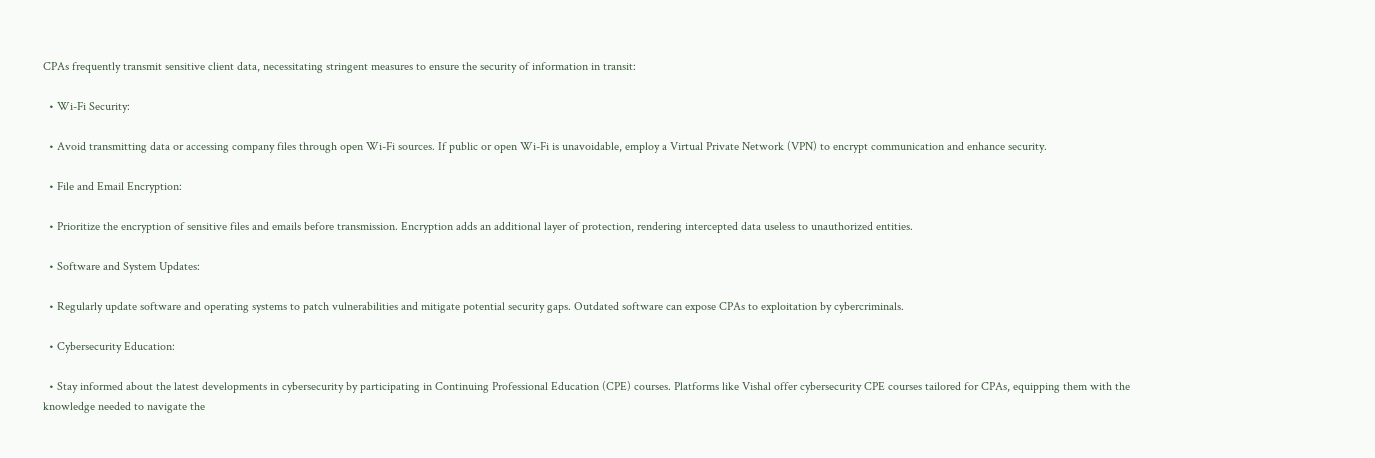CPAs frequently transmit sensitive client data, necessitating stringent measures to ensure the security of information in transit:

  • Wi-Fi Security:

  • Avoid transmitting data or accessing company files through open Wi-Fi sources. If public or open Wi-Fi is unavoidable, employ a Virtual Private Network (VPN) to encrypt communication and enhance security.

  • File and Email Encryption:

  • Prioritize the encryption of sensitive files and emails before transmission. Encryption adds an additional layer of protection, rendering intercepted data useless to unauthorized entities.

  • Software and System Updates:

  • Regularly update software and operating systems to patch vulnerabilities and mitigate potential security gaps. Outdated software can expose CPAs to exploitation by cybercriminals.

  • Cybersecurity Education:

  • Stay informed about the latest developments in cybersecurity by participating in Continuing Professional Education (CPE) courses. Platforms like Vishal offer cybersecurity CPE courses tailored for CPAs, equipping them with the knowledge needed to navigate the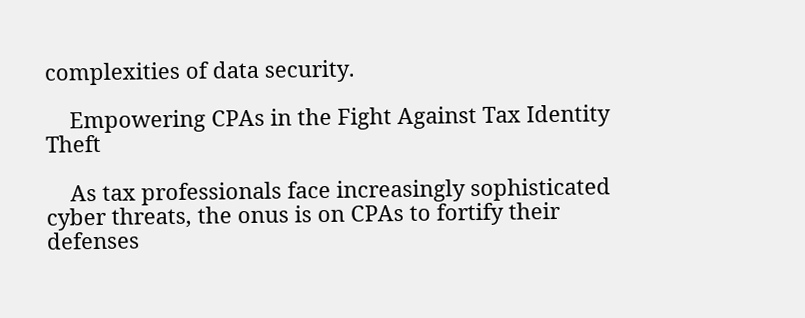complexities of data security.

    Empowering CPAs in the Fight Against Tax Identity Theft

    As tax professionals face increasingly sophisticated cyber threats, the onus is on CPAs to fortify their defenses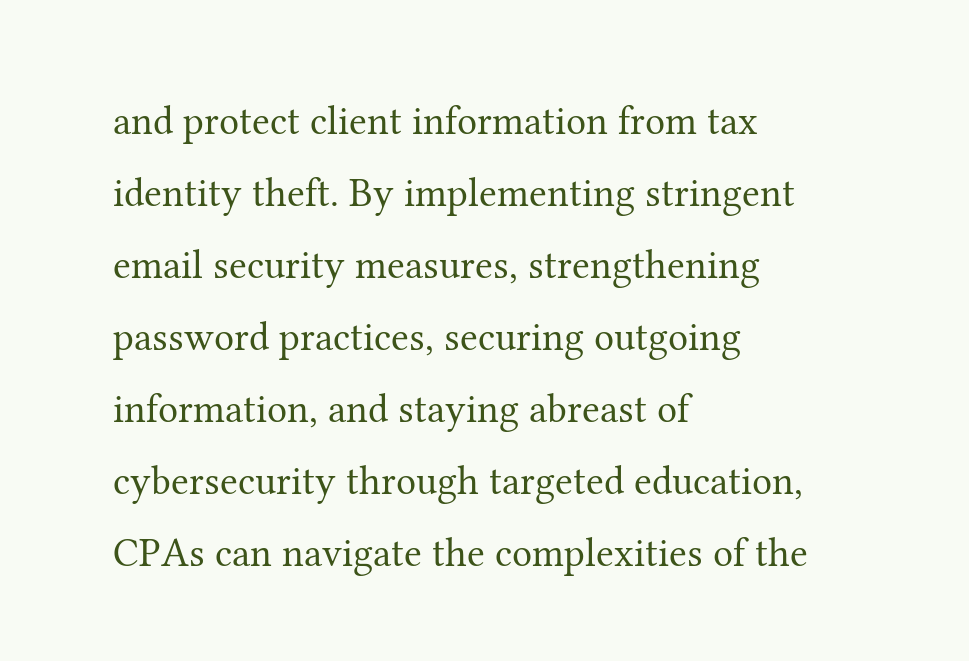and protect client information from tax identity theft. By implementing stringent email security measures, strengthening password practices, securing outgoing information, and staying abreast of cybersecurity through targeted education, CPAs can navigate the complexities of the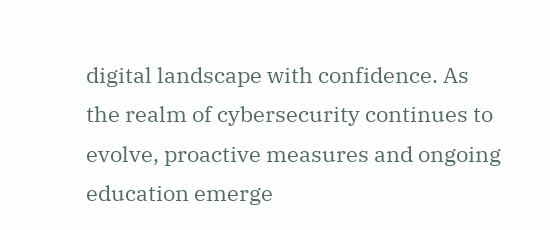digital landscape with confidence. As the realm of cybersecurity continues to evolve, proactive measures and ongoing education emerge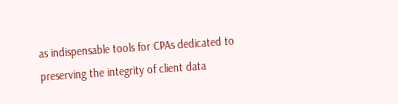as indispensable tools for CPAs dedicated to preserving the integrity of client data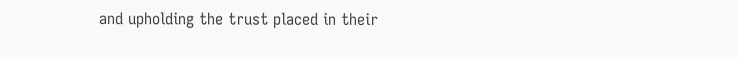and upholding the trust placed in their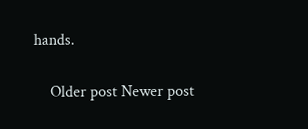hands.

    Older post Newer post